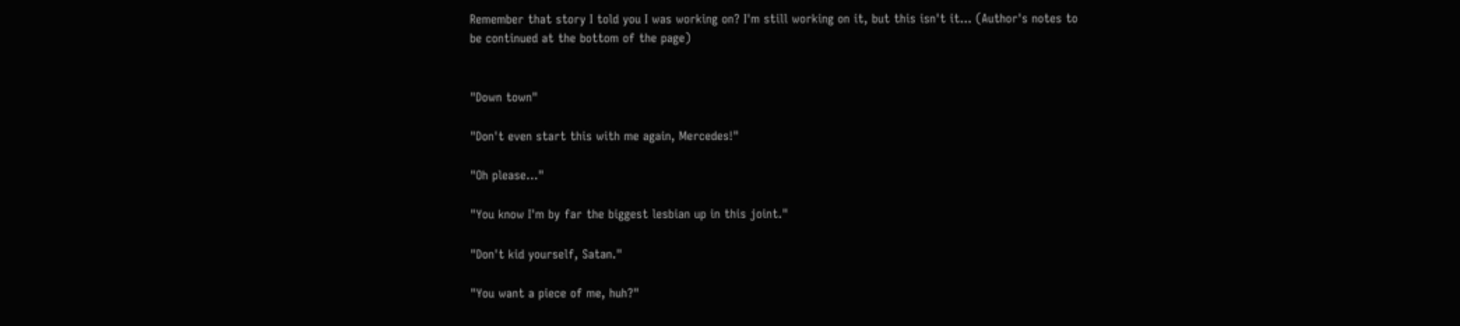Remember that story I told you I was working on? I'm still working on it, but this isn't it... (Author's notes to be continued at the bottom of the page)


"Down town"

"Don't even start this with me again, Mercedes!"

"Oh please…"

"You know I'm by far the biggest lesbian up in this joint."

"Don't kid yourself, Satan."

"You want a piece of me, huh?"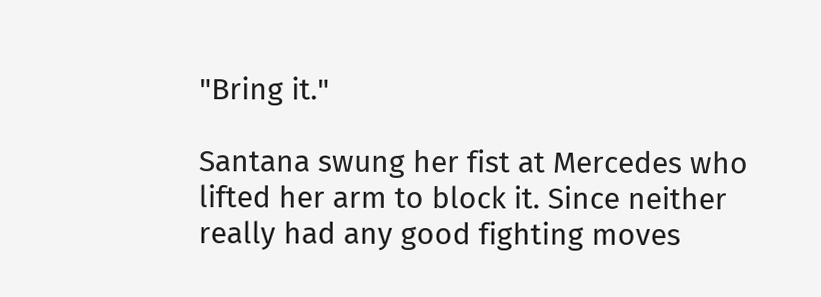"Bring it."

Santana swung her fist at Mercedes who lifted her arm to block it. Since neither really had any good fighting moves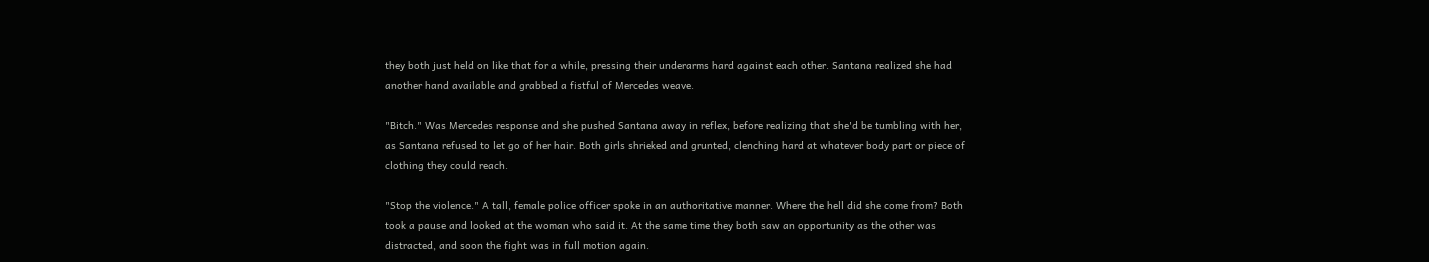they both just held on like that for a while, pressing their underarms hard against each other. Santana realized she had another hand available and grabbed a fistful of Mercedes weave.

"Bitch." Was Mercedes response and she pushed Santana away in reflex, before realizing that she'd be tumbling with her, as Santana refused to let go of her hair. Both girls shrieked and grunted, clenching hard at whatever body part or piece of clothing they could reach.

"Stop the violence." A tall, female police officer spoke in an authoritative manner. Where the hell did she come from? Both took a pause and looked at the woman who said it. At the same time they both saw an opportunity as the other was distracted, and soon the fight was in full motion again.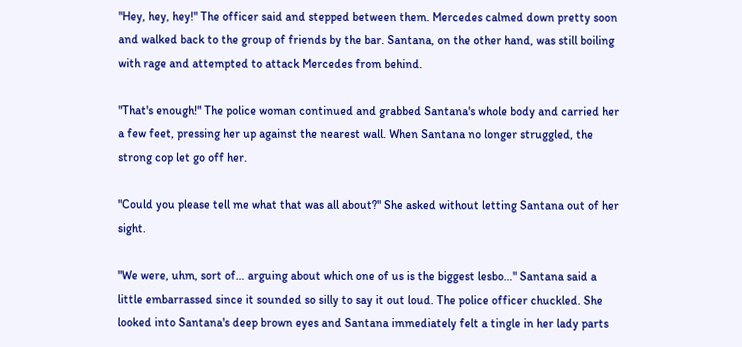"Hey, hey, hey!" The officer said and stepped between them. Mercedes calmed down pretty soon and walked back to the group of friends by the bar. Santana, on the other hand, was still boiling with rage and attempted to attack Mercedes from behind.

"That's enough!" The police woman continued and grabbed Santana's whole body and carried her a few feet, pressing her up against the nearest wall. When Santana no longer struggled, the strong cop let go off her.

"Could you please tell me what that was all about?" She asked without letting Santana out of her sight.

"We were, uhm, sort of… arguing about which one of us is the biggest lesbo…" Santana said a little embarrassed since it sounded so silly to say it out loud. The police officer chuckled. She looked into Santana's deep brown eyes and Santana immediately felt a tingle in her lady parts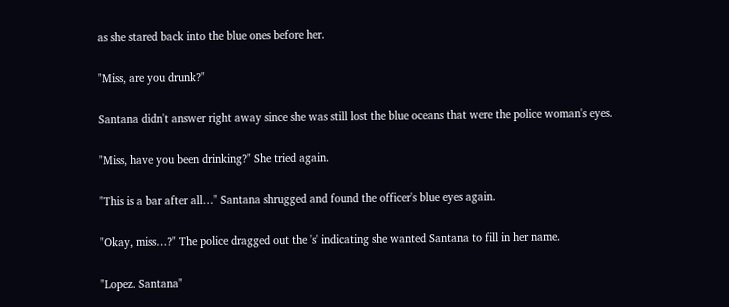as she stared back into the blue ones before her.

"Miss, are you drunk?"

Santana didn't answer right away since she was still lost the blue oceans that were the police woman's eyes.

"Miss, have you been drinking?" She tried again.

"This is a bar after all…" Santana shrugged and found the officer's blue eyes again.

"Okay, miss…?" The police dragged out the 's' indicating she wanted Santana to fill in her name.

"Lopez. Santana"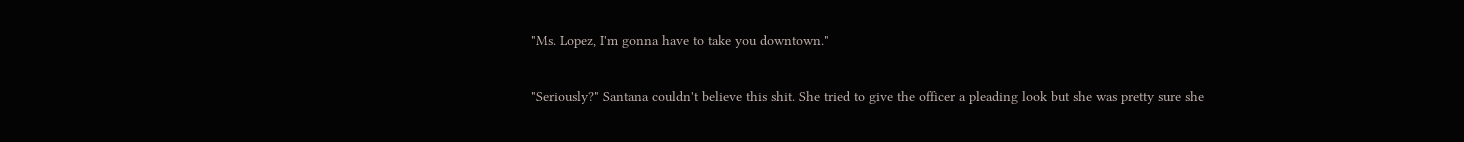"Ms. Lopez, I'm gonna have to take you downtown."

"Seriously?" Santana couldn't believe this shit. She tried to give the officer a pleading look but she was pretty sure she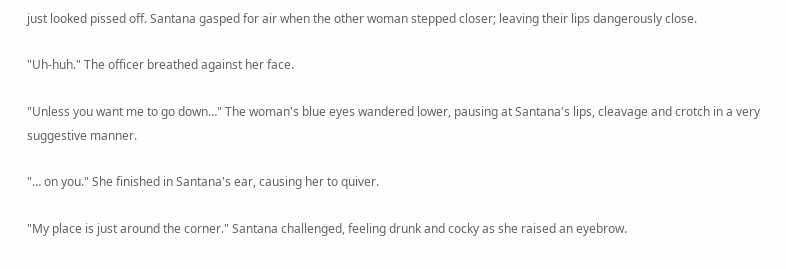just looked pissed off. Santana gasped for air when the other woman stepped closer; leaving their lips dangerously close.

"Uh-huh." The officer breathed against her face.

"Unless you want me to go down…" The woman's blue eyes wandered lower, pausing at Santana's lips, cleavage and crotch in a very suggestive manner.

"… on you." She finished in Santana's ear, causing her to quiver.

"My place is just around the corner." Santana challenged, feeling drunk and cocky as she raised an eyebrow.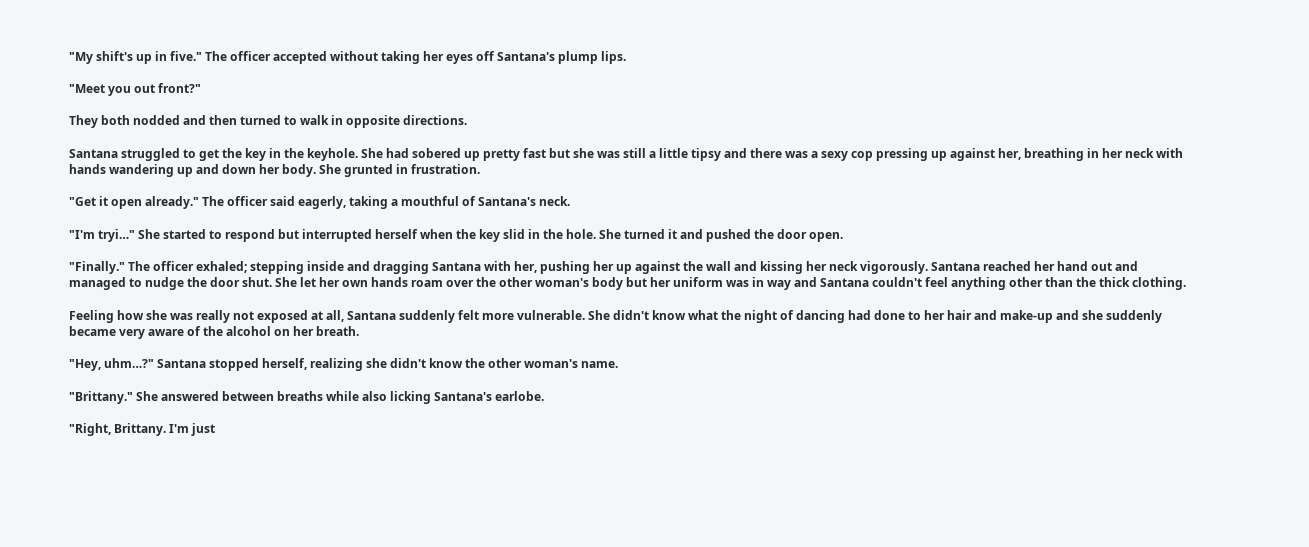"My shift's up in five." The officer accepted without taking her eyes off Santana's plump lips.

"Meet you out front?"

They both nodded and then turned to walk in opposite directions.

Santana struggled to get the key in the keyhole. She had sobered up pretty fast but she was still a little tipsy and there was a sexy cop pressing up against her, breathing in her neck with hands wandering up and down her body. She grunted in frustration.

"Get it open already." The officer said eagerly, taking a mouthful of Santana's neck.

"I'm tryi…" She started to respond but interrupted herself when the key slid in the hole. She turned it and pushed the door open.

"Finally." The officer exhaled; stepping inside and dragging Santana with her, pushing her up against the wall and kissing her neck vigorously. Santana reached her hand out and managed to nudge the door shut. She let her own hands roam over the other woman's body but her uniform was in way and Santana couldn't feel anything other than the thick clothing.

Feeling how she was really not exposed at all, Santana suddenly felt more vulnerable. She didn't know what the night of dancing had done to her hair and make-up and she suddenly became very aware of the alcohol on her breath.

"Hey, uhm…?" Santana stopped herself, realizing she didn't know the other woman's name.

"Brittany." She answered between breaths while also licking Santana's earlobe.

"Right, Brittany. I'm just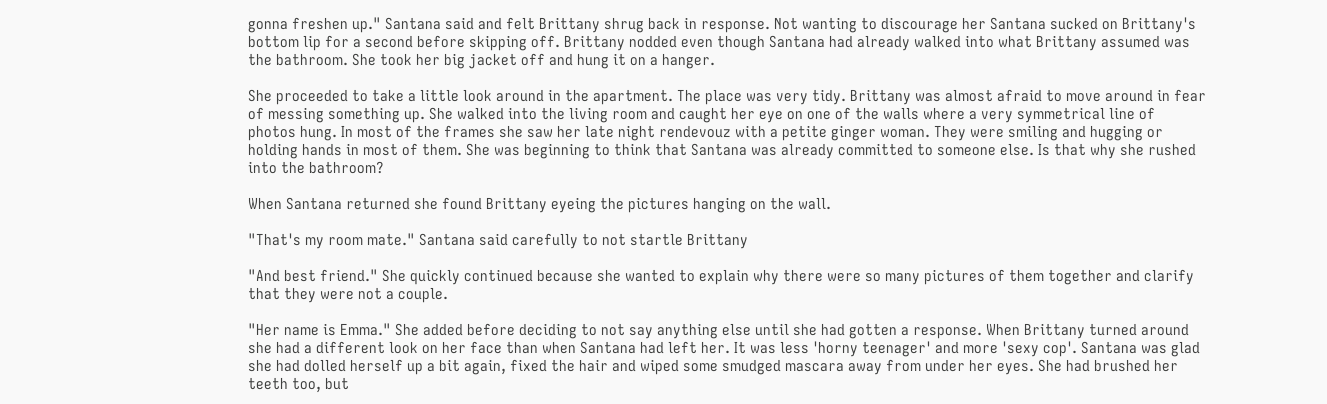gonna freshen up." Santana said and felt Brittany shrug back in response. Not wanting to discourage her Santana sucked on Brittany's bottom lip for a second before skipping off. Brittany nodded even though Santana had already walked into what Brittany assumed was the bathroom. She took her big jacket off and hung it on a hanger.

She proceeded to take a little look around in the apartment. The place was very tidy. Brittany was almost afraid to move around in fear of messing something up. She walked into the living room and caught her eye on one of the walls where a very symmetrical line of photos hung. In most of the frames she saw her late night rendevouz with a petite ginger woman. They were smiling and hugging or holding hands in most of them. She was beginning to think that Santana was already committed to someone else. Is that why she rushed into the bathroom?

When Santana returned she found Brittany eyeing the pictures hanging on the wall.

"That's my room mate." Santana said carefully to not startle Brittany

"And best friend." She quickly continued because she wanted to explain why there were so many pictures of them together and clarify that they were not a couple.

"Her name is Emma." She added before deciding to not say anything else until she had gotten a response. When Brittany turned around she had a different look on her face than when Santana had left her. It was less 'horny teenager' and more 'sexy cop'. Santana was glad she had dolled herself up a bit again, fixed the hair and wiped some smudged mascara away from under her eyes. She had brushed her teeth too, but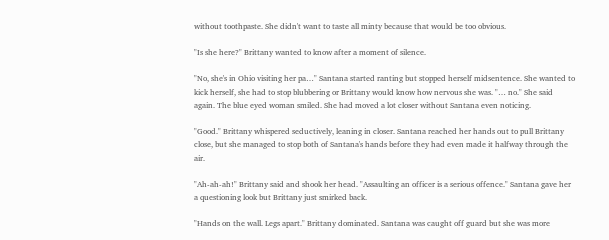without toothpaste. She didn't want to taste all minty because that would be too obvious.

"Is she here?" Brittany wanted to know after a moment of silence.

"No, she's in Ohio visiting her pa…" Santana started ranting but stopped herself midsentence. She wanted to kick herself, she had to stop blubbering or Brittany would know how nervous she was. "… no." She said again. The blue eyed woman smiled. She had moved a lot closer without Santana even noticing.

"Good." Brittany whispered seductively, leaning in closer. Santana reached her hands out to pull Brittany close, but she managed to stop both of Santana's hands before they had even made it halfway through the air.

"Ah-ah-ah!" Brittany said and shook her head. "Assaulting an officer is a serious offence." Santana gave her a questioning look but Brittany just smirked back.

"Hands on the wall. Legs apart." Brittany dominated. Santana was caught off guard but she was more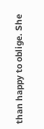than happy to oblige. She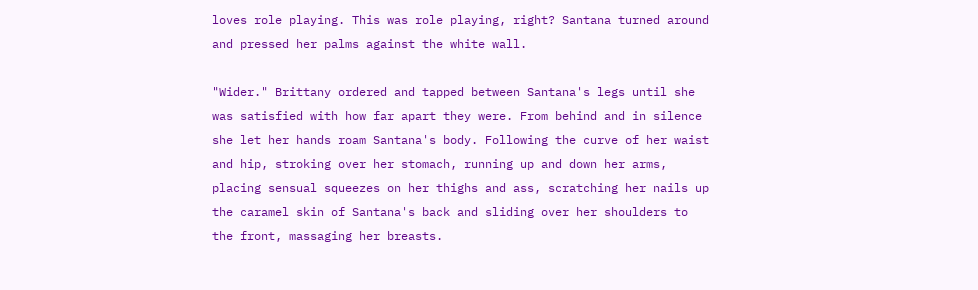loves role playing. This was role playing, right? Santana turned around and pressed her palms against the white wall.

"Wider." Brittany ordered and tapped between Santana's legs until she was satisfied with how far apart they were. From behind and in silence she let her hands roam Santana's body. Following the curve of her waist and hip, stroking over her stomach, running up and down her arms, placing sensual squeezes on her thighs and ass, scratching her nails up the caramel skin of Santana's back and sliding over her shoulders to the front, massaging her breasts.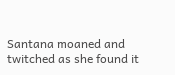Santana moaned and twitched as she found it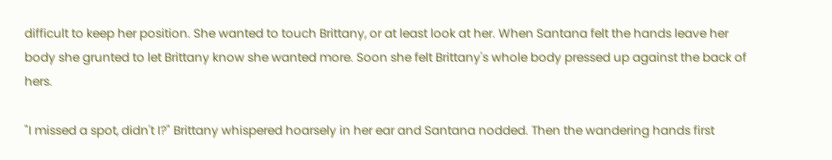difficult to keep her position. She wanted to touch Brittany, or at least look at her. When Santana felt the hands leave her body she grunted to let Brittany know she wanted more. Soon she felt Brittany's whole body pressed up against the back of hers.

"I missed a spot, didn't I?" Brittany whispered hoarsely in her ear and Santana nodded. Then the wandering hands first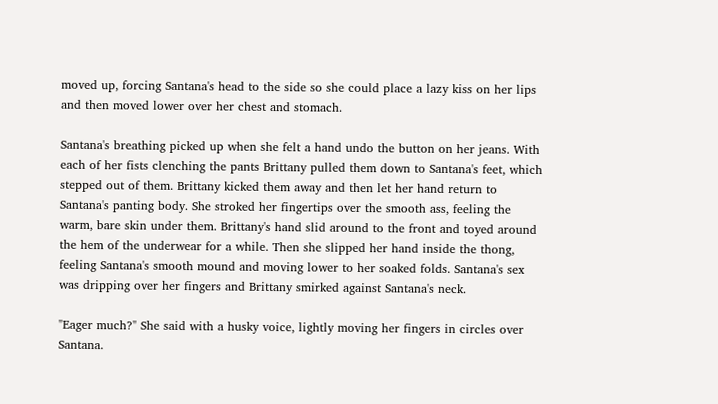moved up, forcing Santana's head to the side so she could place a lazy kiss on her lips and then moved lower over her chest and stomach.

Santana's breathing picked up when she felt a hand undo the button on her jeans. With each of her fists clenching the pants Brittany pulled them down to Santana's feet, which stepped out of them. Brittany kicked them away and then let her hand return to Santana's panting body. She stroked her fingertips over the smooth ass, feeling the warm, bare skin under them. Brittany's hand slid around to the front and toyed around the hem of the underwear for a while. Then she slipped her hand inside the thong, feeling Santana's smooth mound and moving lower to her soaked folds. Santana's sex was dripping over her fingers and Brittany smirked against Santana's neck.

"Eager much?" She said with a husky voice, lightly moving her fingers in circles over Santana.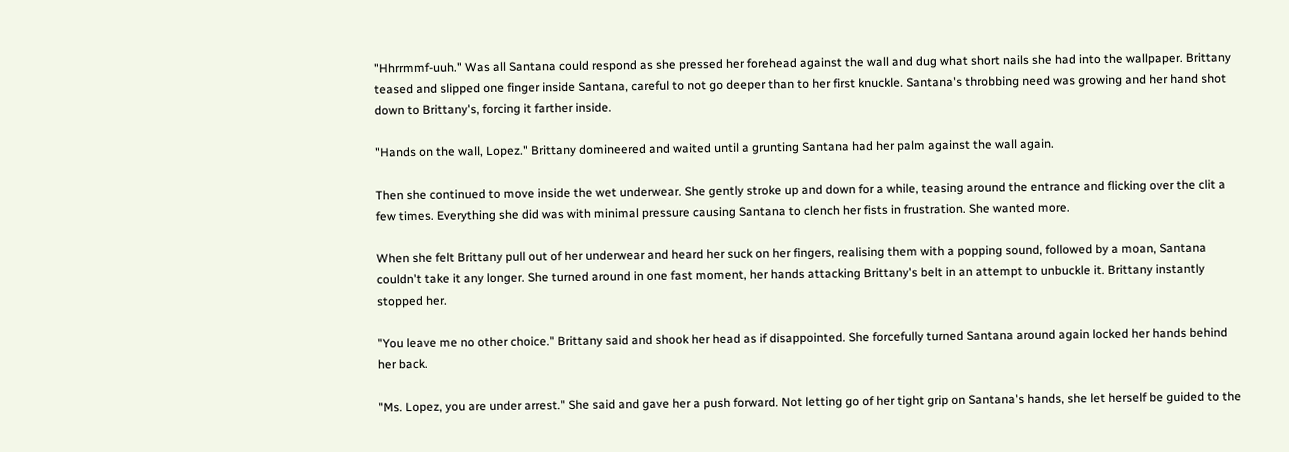"Hhrrmmf-uuh." Was all Santana could respond as she pressed her forehead against the wall and dug what short nails she had into the wallpaper. Brittany teased and slipped one finger inside Santana, careful to not go deeper than to her first knuckle. Santana's throbbing need was growing and her hand shot down to Brittany's, forcing it farther inside.

"Hands on the wall, Lopez." Brittany domineered and waited until a grunting Santana had her palm against the wall again.

Then she continued to move inside the wet underwear. She gently stroke up and down for a while, teasing around the entrance and flicking over the clit a few times. Everything she did was with minimal pressure causing Santana to clench her fists in frustration. She wanted more.

When she felt Brittany pull out of her underwear and heard her suck on her fingers, realising them with a popping sound, followed by a moan, Santana couldn't take it any longer. She turned around in one fast moment, her hands attacking Brittany's belt in an attempt to unbuckle it. Brittany instantly stopped her.

"You leave me no other choice." Brittany said and shook her head as if disappointed. She forcefully turned Santana around again locked her hands behind her back.

"Ms. Lopez, you are under arrest." She said and gave her a push forward. Not letting go of her tight grip on Santana's hands, she let herself be guided to the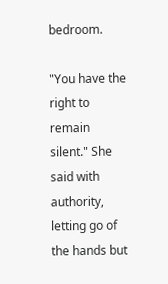bedroom.

"You have the right to remain silent." She said with authority, letting go of the hands but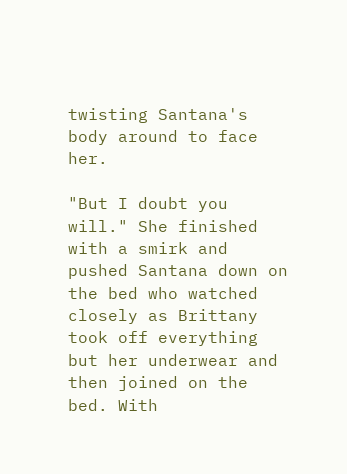twisting Santana's body around to face her.

"But I doubt you will." She finished with a smirk and pushed Santana down on the bed who watched closely as Brittany took off everything but her underwear and then joined on the bed. With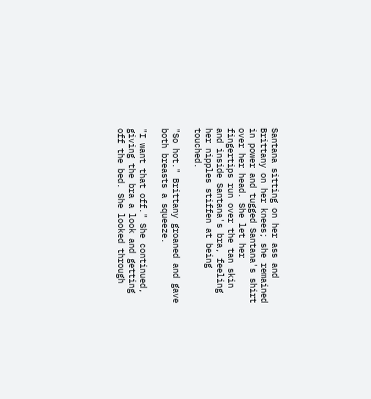Santana sitting on her ass and Brittany on her knees; she remained in power and tugged Santana's shirt over her head. She let her fingertips run over the tan skin and inside Santana's bra, feeling her nipples stiffen at being touched.

"So hot." Brittany groaned and gave both breasts a squeeze.

"I want that off." She continued, giving the bra a look and getting off the bed. She looked through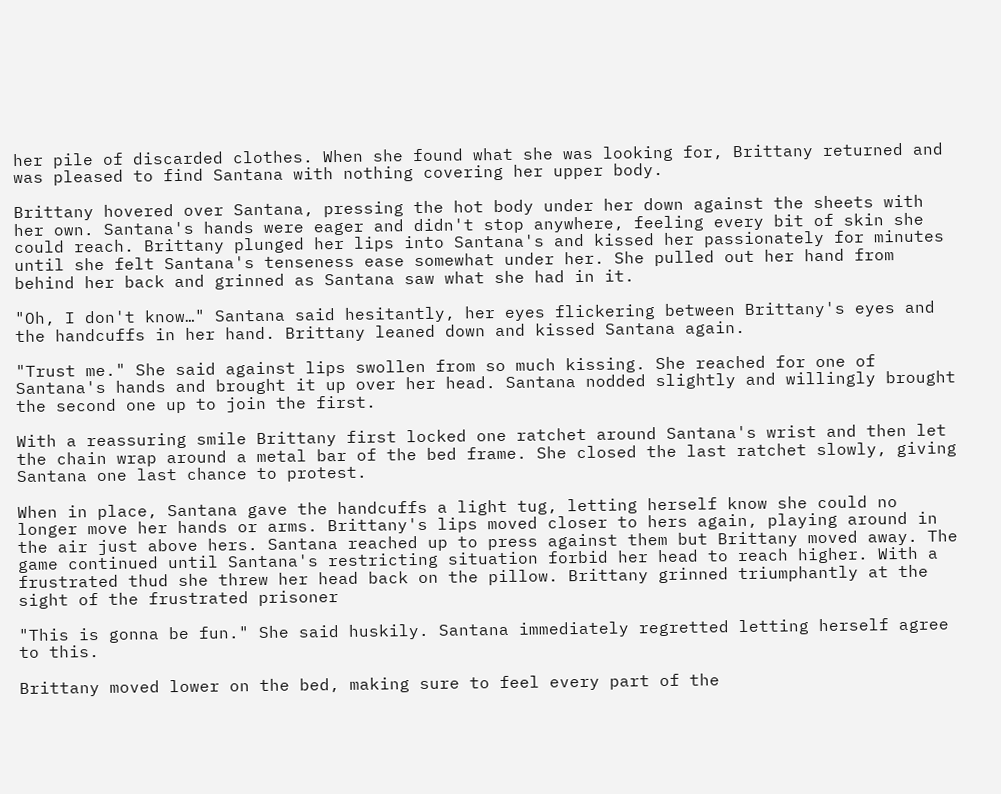her pile of discarded clothes. When she found what she was looking for, Brittany returned and was pleased to find Santana with nothing covering her upper body.

Brittany hovered over Santana, pressing the hot body under her down against the sheets with her own. Santana's hands were eager and didn't stop anywhere, feeling every bit of skin she could reach. Brittany plunged her lips into Santana's and kissed her passionately for minutes until she felt Santana's tenseness ease somewhat under her. She pulled out her hand from behind her back and grinned as Santana saw what she had in it.

"Oh, I don't know…" Santana said hesitantly, her eyes flickering between Brittany's eyes and the handcuffs in her hand. Brittany leaned down and kissed Santana again.

"Trust me." She said against lips swollen from so much kissing. She reached for one of Santana's hands and brought it up over her head. Santana nodded slightly and willingly brought the second one up to join the first.

With a reassuring smile Brittany first locked one ratchet around Santana's wrist and then let the chain wrap around a metal bar of the bed frame. She closed the last ratchet slowly, giving Santana one last chance to protest.

When in place, Santana gave the handcuffs a light tug, letting herself know she could no longer move her hands or arms. Brittany's lips moved closer to hers again, playing around in the air just above hers. Santana reached up to press against them but Brittany moved away. The game continued until Santana's restricting situation forbid her head to reach higher. With a frustrated thud she threw her head back on the pillow. Brittany grinned triumphantly at the sight of the frustrated prisoner

"This is gonna be fun." She said huskily. Santana immediately regretted letting herself agree to this.

Brittany moved lower on the bed, making sure to feel every part of the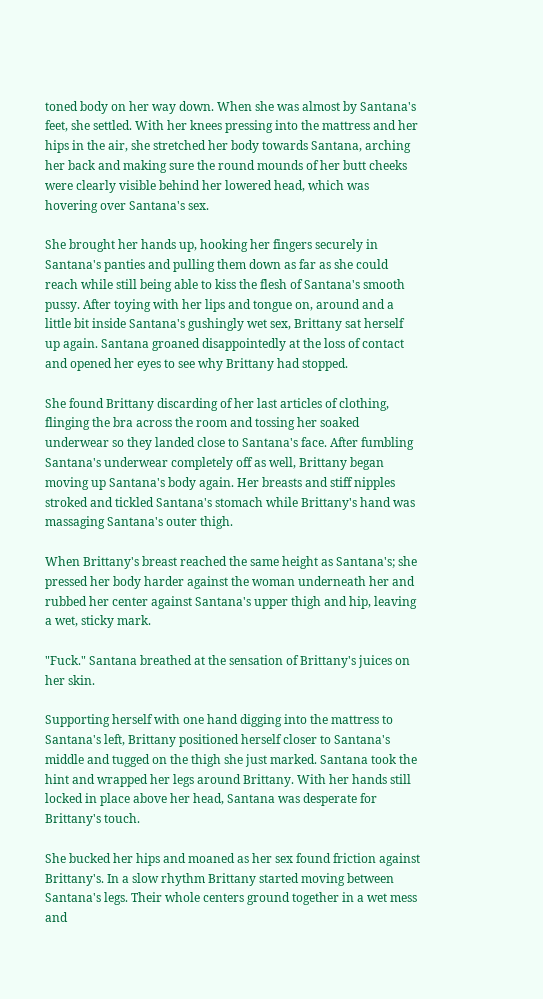toned body on her way down. When she was almost by Santana's feet, she settled. With her knees pressing into the mattress and her hips in the air, she stretched her body towards Santana, arching her back and making sure the round mounds of her butt cheeks were clearly visible behind her lowered head, which was hovering over Santana's sex.

She brought her hands up, hooking her fingers securely in Santana's panties and pulling them down as far as she could reach while still being able to kiss the flesh of Santana's smooth pussy. After toying with her lips and tongue on, around and a little bit inside Santana's gushingly wet sex, Brittany sat herself up again. Santana groaned disappointedly at the loss of contact and opened her eyes to see why Brittany had stopped.

She found Brittany discarding of her last articles of clothing, flinging the bra across the room and tossing her soaked underwear so they landed close to Santana's face. After fumbling Santana's underwear completely off as well, Brittany began moving up Santana's body again. Her breasts and stiff nipples stroked and tickled Santana's stomach while Brittany's hand was massaging Santana's outer thigh.

When Brittany's breast reached the same height as Santana's; she pressed her body harder against the woman underneath her and rubbed her center against Santana's upper thigh and hip, leaving a wet, sticky mark.

"Fuck." Santana breathed at the sensation of Brittany's juices on her skin.

Supporting herself with one hand digging into the mattress to Santana's left, Brittany positioned herself closer to Santana's middle and tugged on the thigh she just marked. Santana took the hint and wrapped her legs around Brittany. With her hands still locked in place above her head, Santana was desperate for Brittany's touch.

She bucked her hips and moaned as her sex found friction against Brittany's. In a slow rhythm Brittany started moving between Santana's legs. Their whole centers ground together in a wet mess and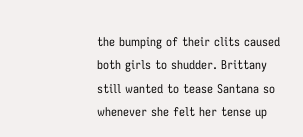the bumping of their clits caused both girls to shudder. Brittany still wanted to tease Santana so whenever she felt her tense up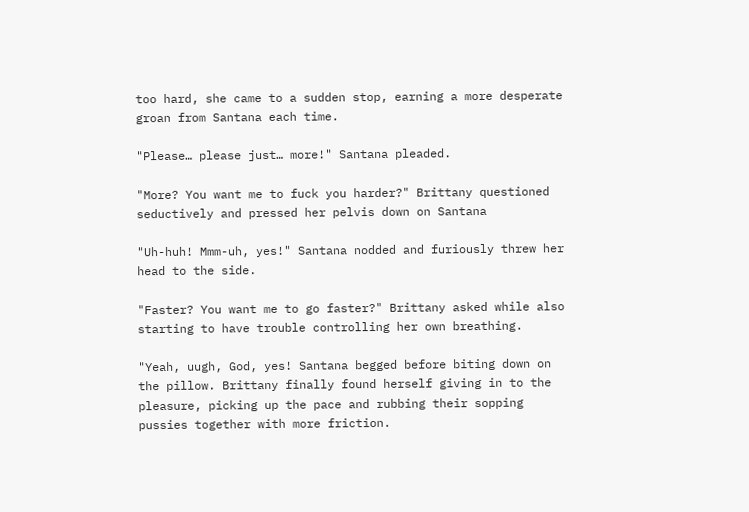too hard, she came to a sudden stop, earning a more desperate groan from Santana each time.

"Please… please just… more!" Santana pleaded.

"More? You want me to fuck you harder?" Brittany questioned seductively and pressed her pelvis down on Santana

"Uh-huh! Mmm-uh, yes!" Santana nodded and furiously threw her head to the side.

"Faster? You want me to go faster?" Brittany asked while also starting to have trouble controlling her own breathing.

"Yeah, uugh, God, yes! Santana begged before biting down on the pillow. Brittany finally found herself giving in to the pleasure, picking up the pace and rubbing their sopping pussies together with more friction.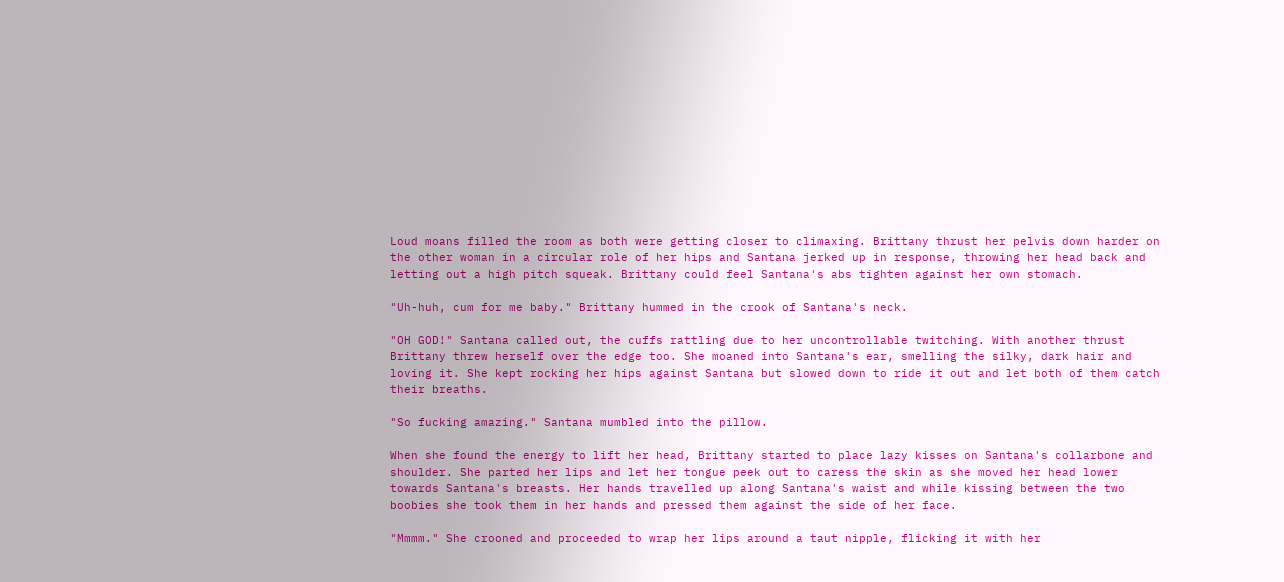Loud moans filled the room as both were getting closer to climaxing. Brittany thrust her pelvis down harder on the other woman in a circular role of her hips and Santana jerked up in response, throwing her head back and letting out a high pitch squeak. Brittany could feel Santana's abs tighten against her own stomach.

"Uh-huh, cum for me baby." Brittany hummed in the crook of Santana's neck.

"OH GOD!" Santana called out, the cuffs rattling due to her uncontrollable twitching. With another thrust Brittany threw herself over the edge too. She moaned into Santana's ear, smelling the silky, dark hair and loving it. She kept rocking her hips against Santana but slowed down to ride it out and let both of them catch their breaths.

"So fucking amazing." Santana mumbled into the pillow.

When she found the energy to lift her head, Brittany started to place lazy kisses on Santana's collarbone and shoulder. She parted her lips and let her tongue peek out to caress the skin as she moved her head lower towards Santana's breasts. Her hands travelled up along Santana's waist and while kissing between the two boobies she took them in her hands and pressed them against the side of her face.

"Mmmm." She crooned and proceeded to wrap her lips around a taut nipple, flicking it with her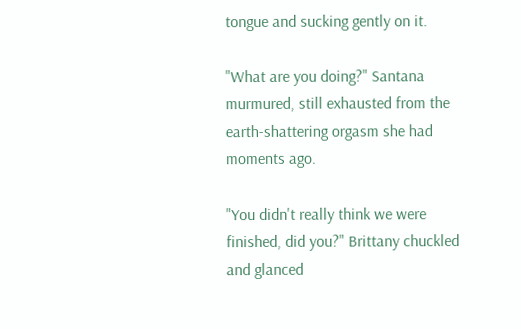tongue and sucking gently on it.

"What are you doing?" Santana murmured, still exhausted from the earth-shattering orgasm she had moments ago.

"You didn't really think we were finished, did you?" Brittany chuckled and glanced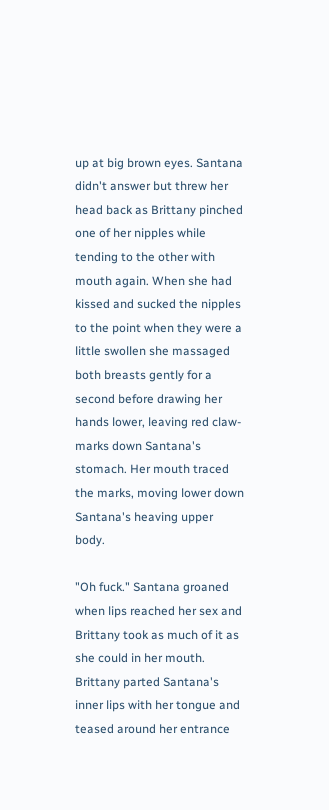up at big brown eyes. Santana didn't answer but threw her head back as Brittany pinched one of her nipples while tending to the other with mouth again. When she had kissed and sucked the nipples to the point when they were a little swollen she massaged both breasts gently for a second before drawing her hands lower, leaving red claw-marks down Santana's stomach. Her mouth traced the marks, moving lower down Santana's heaving upper body.

"Oh fuck." Santana groaned when lips reached her sex and Brittany took as much of it as she could in her mouth. Brittany parted Santana's inner lips with her tongue and teased around her entrance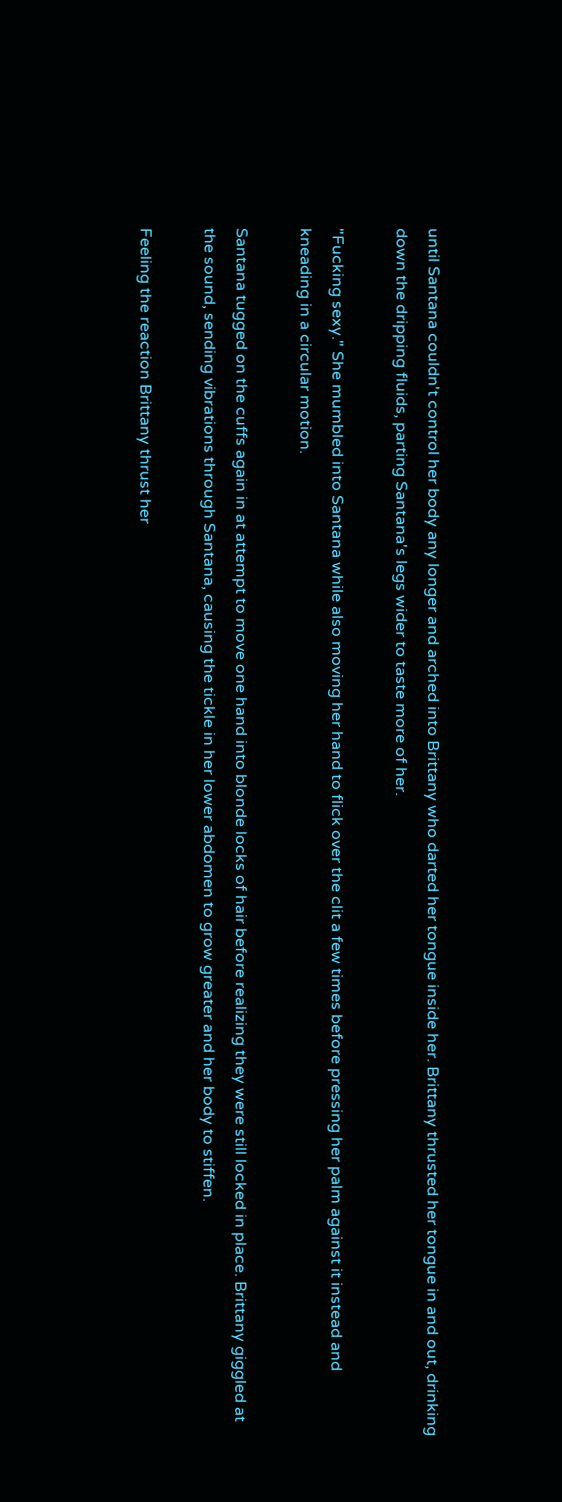until Santana couldn't control her body any longer and arched into Brittany who darted her tongue inside her. Brittany thrusted her tongue in and out, drinking down the dripping fluids, parting Santana's legs wider to taste more of her.

"Fucking sexy." She mumbled into Santana while also moving her hand to flick over the clit a few times before pressing her palm against it instead and kneading in a circular motion.

Santana tugged on the cuffs again in at attempt to move one hand into blonde locks of hair before realizing they were still locked in place. Brittany giggled at the sound, sending vibrations through Santana, causing the tickle in her lower abdomen to grow greater and her body to stiffen.

Feeling the reaction Brittany thrust her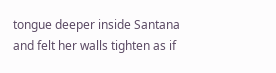tongue deeper inside Santana and felt her walls tighten as if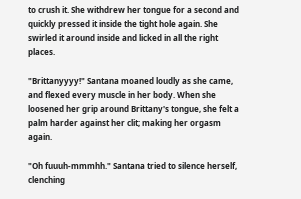to crush it. She withdrew her tongue for a second and quickly pressed it inside the tight hole again. She swirled it around inside and licked in all the right places.

"Brittanyyyy!" Santana moaned loudly as she came, and flexed every muscle in her body. When she loosened her grip around Brittany's tongue, she felt a palm harder against her clit; making her orgasm again.

"Oh fuuuh-mmmhh." Santana tried to silence herself, clenching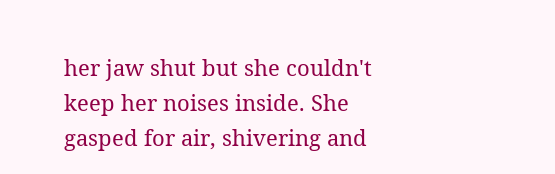her jaw shut but she couldn't keep her noises inside. She gasped for air, shivering and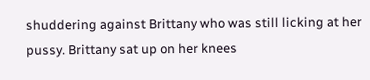shuddering against Brittany who was still licking at her pussy. Brittany sat up on her knees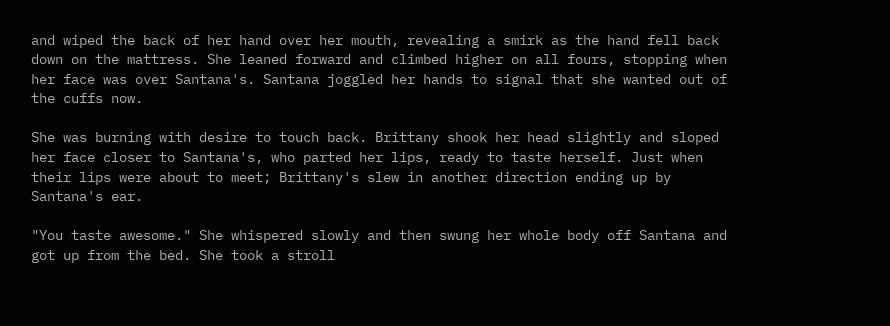and wiped the back of her hand over her mouth, revealing a smirk as the hand fell back down on the mattress. She leaned forward and climbed higher on all fours, stopping when her face was over Santana's. Santana joggled her hands to signal that she wanted out of the cuffs now.

She was burning with desire to touch back. Brittany shook her head slightly and sloped her face closer to Santana's, who parted her lips, ready to taste herself. Just when their lips were about to meet; Brittany's slew in another direction ending up by Santana's ear.

"You taste awesome." She whispered slowly and then swung her whole body off Santana and got up from the bed. She took a stroll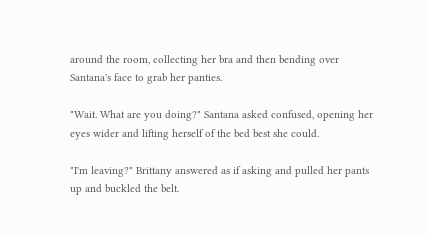around the room, collecting her bra and then bending over Santana's face to grab her panties.

"Wait. What are you doing?" Santana asked confused, opening her eyes wider and lifting herself of the bed best she could.

"I'm leaving?" Brittany answered as if asking and pulled her pants up and buckled the belt.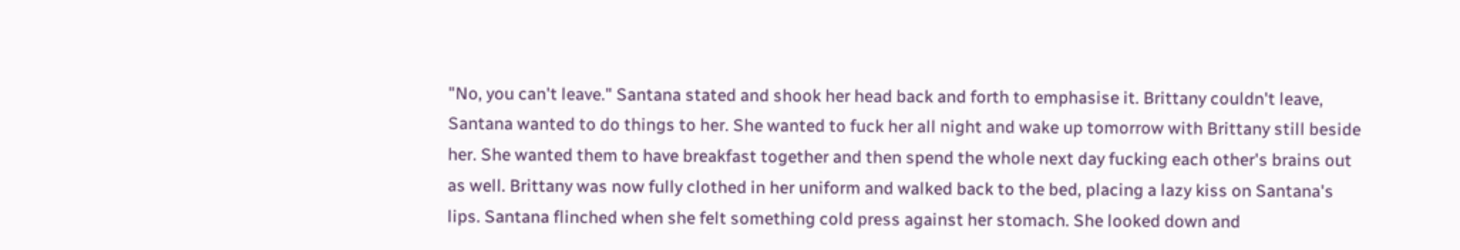"No, you can't leave." Santana stated and shook her head back and forth to emphasise it. Brittany couldn't leave, Santana wanted to do things to her. She wanted to fuck her all night and wake up tomorrow with Brittany still beside her. She wanted them to have breakfast together and then spend the whole next day fucking each other's brains out as well. Brittany was now fully clothed in her uniform and walked back to the bed, placing a lazy kiss on Santana's lips. Santana flinched when she felt something cold press against her stomach. She looked down and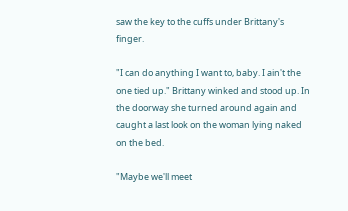saw the key to the cuffs under Brittany's finger.

"I can do anything I want to, baby. I ain't the one tied up." Brittany winked and stood up. In the doorway she turned around again and caught a last look on the woman lying naked on the bed.

"Maybe we'll meet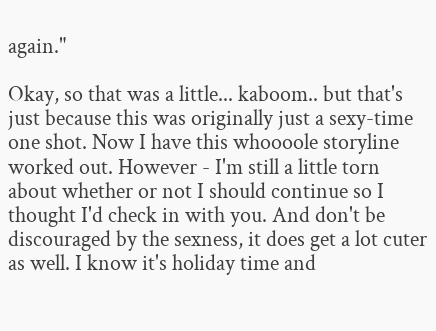again."

Okay, so that was a little... kaboom.. but that's just because this was originally just a sexy-time one shot. Now I have this whoooole storyline worked out. However - I'm still a little torn about whether or not I should continue so I thought I'd check in with you. And don't be discouraged by the sexness, it does get a lot cuter as well. I know it's holiday time and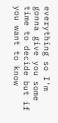everything so I'm gonna give you some time to decide but if you want to know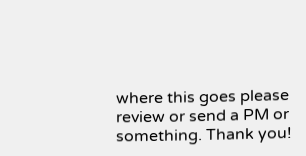where this goes please review or send a PM or something. Thank you!